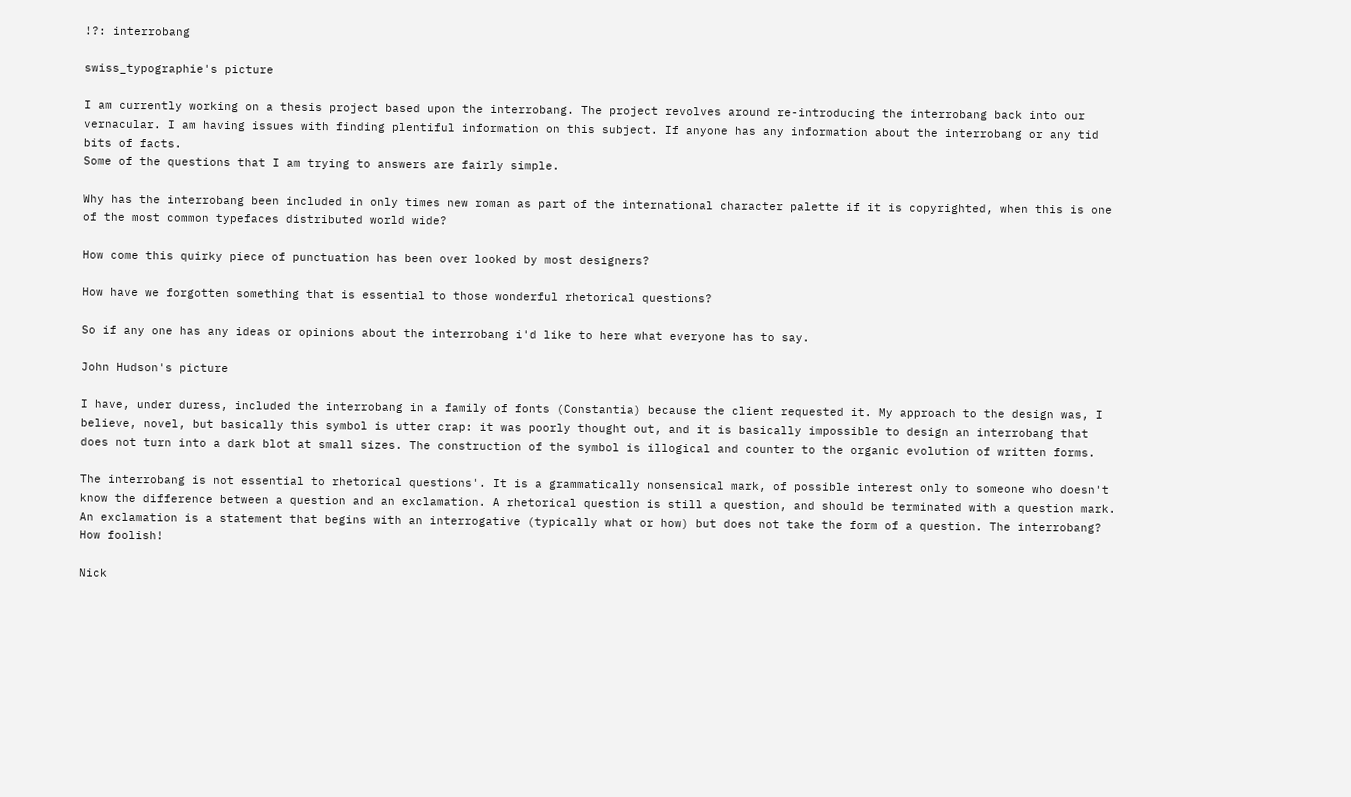!?: interrobang

swiss_typographie's picture

I am currently working on a thesis project based upon the interrobang. The project revolves around re-introducing the interrobang back into our vernacular. I am having issues with finding plentiful information on this subject. If anyone has any information about the interrobang or any tid bits of facts.
Some of the questions that I am trying to answers are fairly simple.

Why has the interrobang been included in only times new roman as part of the international character palette if it is copyrighted, when this is one of the most common typefaces distributed world wide?

How come this quirky piece of punctuation has been over looked by most designers?

How have we forgotten something that is essential to those wonderful rhetorical questions?

So if any one has any ideas or opinions about the interrobang i'd like to here what everyone has to say.

John Hudson's picture

I have, under duress, included the interrobang in a family of fonts (Constantia) because the client requested it. My approach to the design was, I believe, novel, but basically this symbol is utter crap: it was poorly thought out, and it is basically impossible to design an interrobang that does not turn into a dark blot at small sizes. The construction of the symbol is illogical and counter to the organic evolution of written forms.

The interrobang is not essential to rhetorical questions'. It is a grammatically nonsensical mark, of possible interest only to someone who doesn't know the difference between a question and an exclamation. A rhetorical question is still a question, and should be terminated with a question mark. An exclamation is a statement that begins with an interrogative (typically what or how) but does not take the form of a question. The interrobang? How foolish!

Nick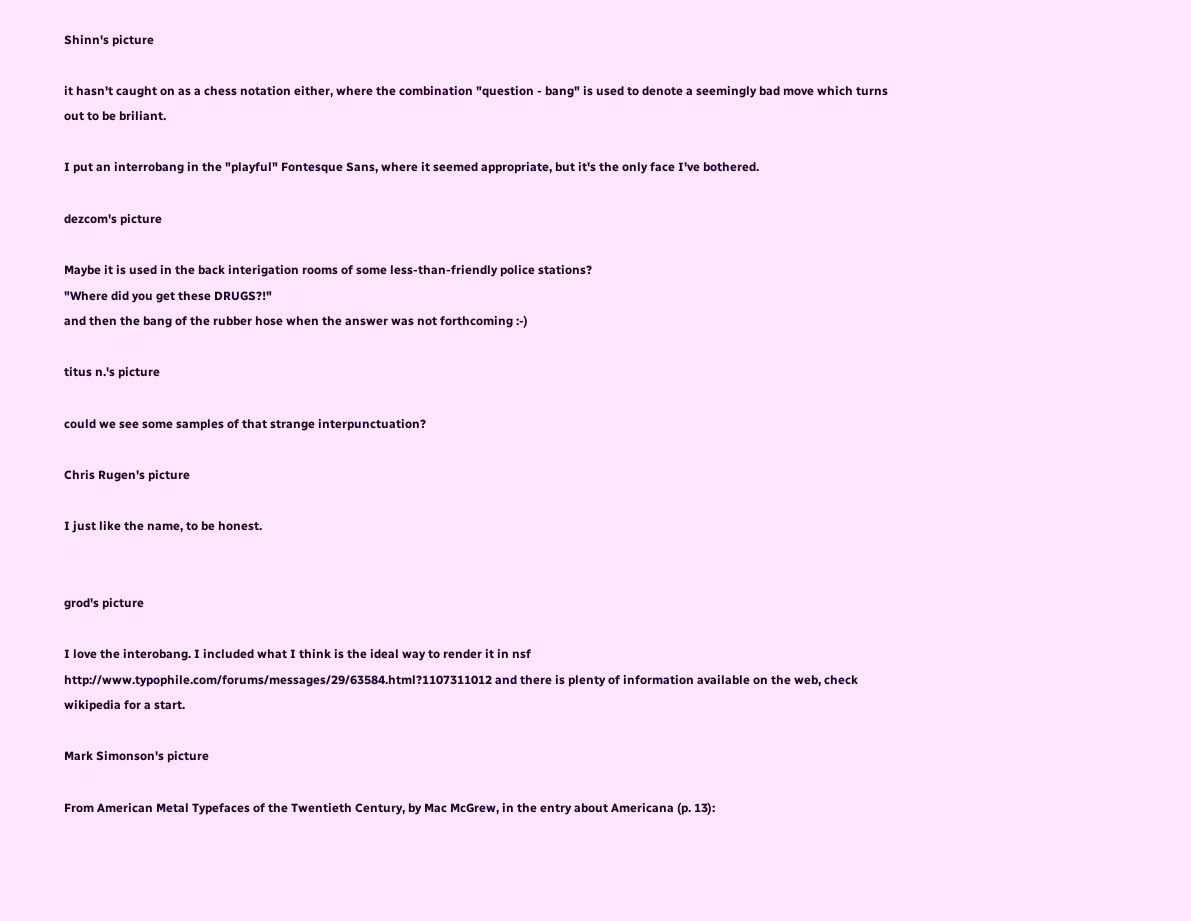Shinn's picture

it hasn't caught on as a chess notation either, where the combination "question - bang" is used to denote a seemingly bad move which turns out to be briliant.

I put an interrobang in the "playful" Fontesque Sans, where it seemed appropriate, but it's the only face I've bothered.

dezcom's picture

Maybe it is used in the back interigation rooms of some less-than-friendly police stations?
"Where did you get these DRUGS?!"
and then the bang of the rubber hose when the answer was not forthcoming :-)

titus n.'s picture

could we see some samples of that strange interpunctuation?

Chris Rugen's picture

I just like the name, to be honest.


grod's picture

I love the interobang. I included what I think is the ideal way to render it in nsf http://www.typophile.com/forums/messages/29/63584.html?1107311012 and there is plenty of information available on the web, check wikipedia for a start.

Mark Simonson's picture

From American Metal Typefaces of the Twentieth Century, by Mac McGrew, in the entry about Americana (p. 13):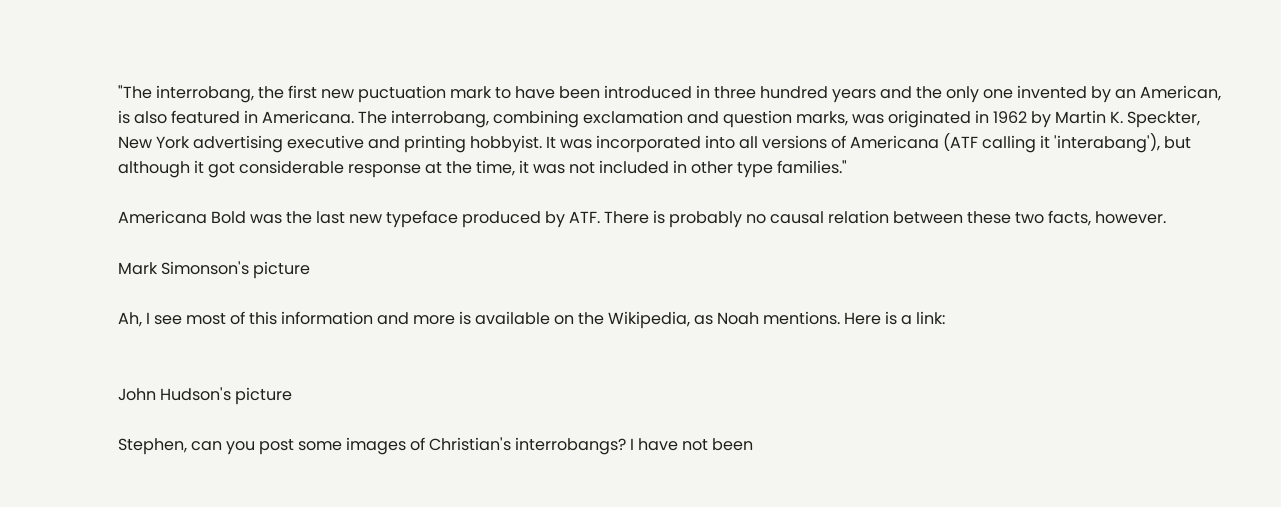"The interrobang, the first new puctuation mark to have been introduced in three hundred years and the only one invented by an American, is also featured in Americana. The interrobang, combining exclamation and question marks, was originated in 1962 by Martin K. Speckter, New York advertising executive and printing hobbyist. It was incorporated into all versions of Americana (ATF calling it 'interabang'), but although it got considerable response at the time, it was not included in other type families."

Americana Bold was the last new typeface produced by ATF. There is probably no causal relation between these two facts, however.

Mark Simonson's picture

Ah, I see most of this information and more is available on the Wikipedia, as Noah mentions. Here is a link:


John Hudson's picture

Stephen, can you post some images of Christian's interrobangs? I have not been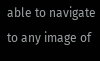able to navigate to any image of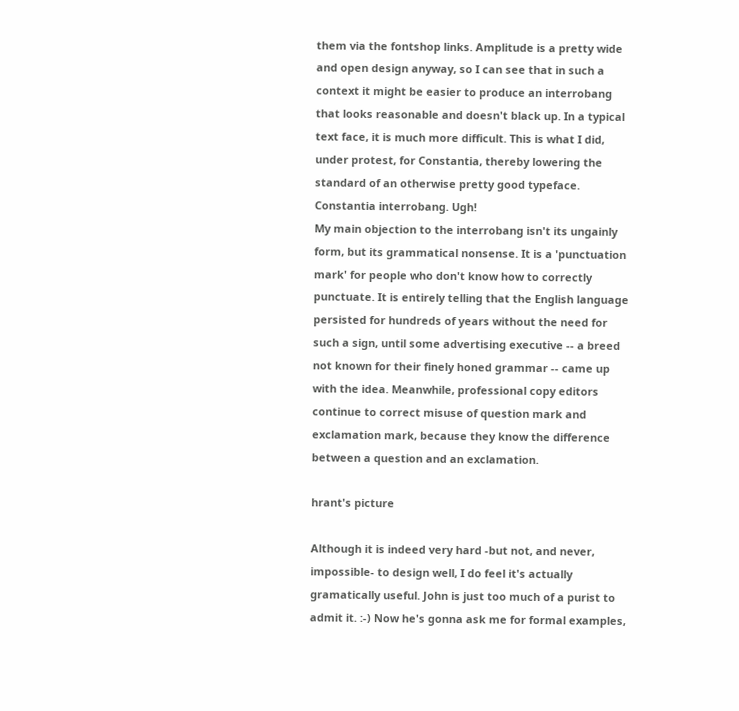them via the fontshop links. Amplitude is a pretty wide and open design anyway, so I can see that in such a context it might be easier to produce an interrobang that looks reasonable and doesn't black up. In a typical text face, it is much more difficult. This is what I did, under protest, for Constantia, thereby lowering the standard of an otherwise pretty good typeface.
Constantia interrobang. Ugh!
My main objection to the interrobang isn't its ungainly form, but its grammatical nonsense. It is a 'punctuation mark' for people who don't know how to correctly punctuate. It is entirely telling that the English language persisted for hundreds of years without the need for such a sign, until some advertising executive -- a breed not known for their finely honed grammar -- came up with the idea. Meanwhile, professional copy editors continue to correct misuse of question mark and exclamation mark, because they know the difference between a question and an exclamation.

hrant's picture

Although it is indeed very hard -but not, and never, impossible- to design well, I do feel it's actually gramatically useful. John is just too much of a purist to admit it. :-) Now he's gonna ask me for formal examples,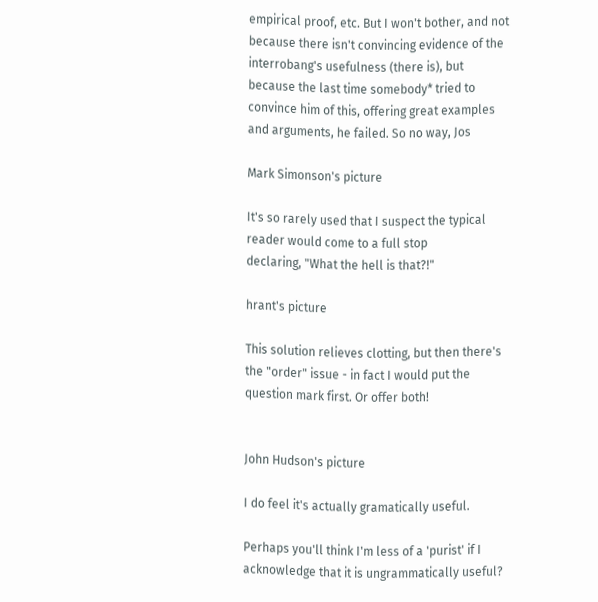empirical proof, etc. But I won't bother, and not because there isn't convincing evidence of the interrobang's usefulness (there is), but because the last time somebody* tried to convince him of this, offering great examples and arguments, he failed. So no way, Jos

Mark Simonson's picture

It's so rarely used that I suspect the typical reader would come to a full stop
declaring, "What the hell is that?!"

hrant's picture

This solution relieves clotting, but then there's the "order" issue - in fact I would put the question mark first. Or offer both!


John Hudson's picture

I do feel it's actually gramatically useful.

Perhaps you'll think I'm less of a 'purist' if I acknowledge that it is ungrammatically useful?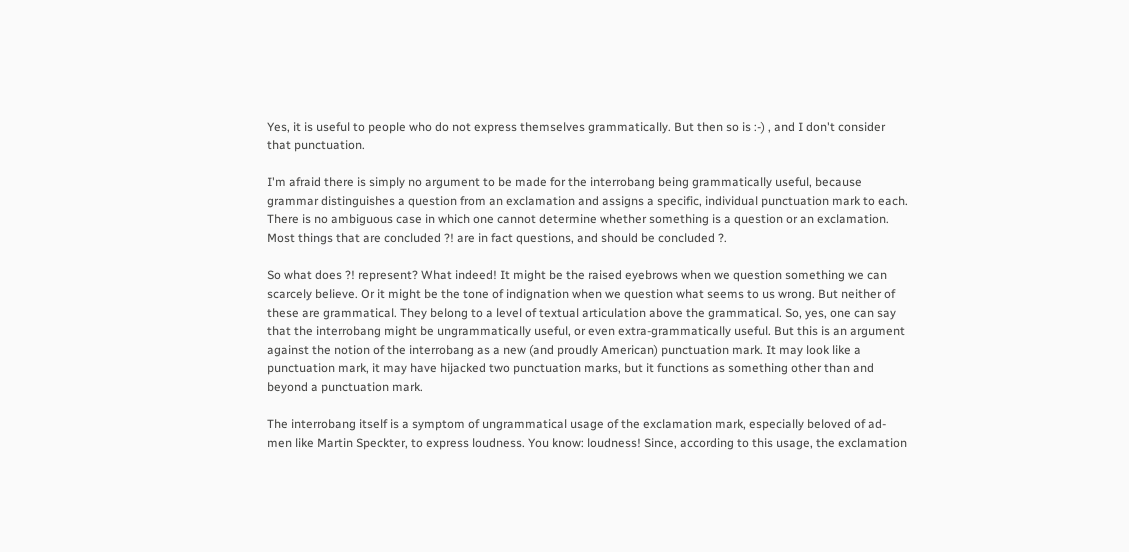Yes, it is useful to people who do not express themselves grammatically. But then so is :-) , and I don't consider that punctuation.

I'm afraid there is simply no argument to be made for the interrobang being grammatically useful, because grammar distinguishes a question from an exclamation and assigns a specific, individual punctuation mark to each. There is no ambiguous case in which one cannot determine whether something is a question or an exclamation. Most things that are concluded ?! are in fact questions, and should be concluded ?.

So what does ?! represent? What indeed! It might be the raised eyebrows when we question something we can scarcely believe. Or it might be the tone of indignation when we question what seems to us wrong. But neither of these are grammatical. They belong to a level of textual articulation above the grammatical. So, yes, one can say that the interrobang might be ungrammatically useful, or even extra-grammatically useful. But this is an argument against the notion of the interrobang as a new (and proudly American) punctuation mark. It may look like a punctuation mark, it may have hijacked two punctuation marks, but it functions as something other than and beyond a punctuation mark.

The interrobang itself is a symptom of ungrammatical usage of the exclamation mark, especially beloved of ad-men like Martin Speckter, to express loudness. You know: loudness! Since, according to this usage, the exclamation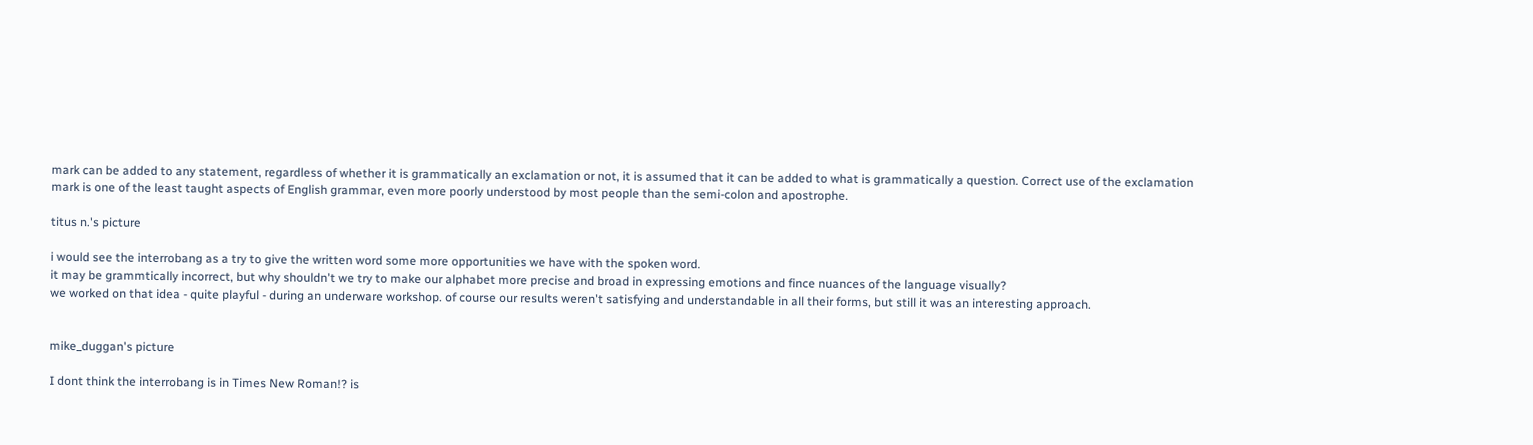mark can be added to any statement, regardless of whether it is grammatically an exclamation or not, it is assumed that it can be added to what is grammatically a question. Correct use of the exclamation mark is one of the least taught aspects of English grammar, even more poorly understood by most people than the semi-colon and apostrophe.

titus n.'s picture

i would see the interrobang as a try to give the written word some more opportunities we have with the spoken word.
it may be grammtically incorrect, but why shouldn't we try to make our alphabet more precise and broad in expressing emotions and fince nuances of the language visually?
we worked on that idea - quite playful - during an underware workshop. of course our results weren't satisfying and understandable in all their forms, but still it was an interesting approach.


mike_duggan's picture

I dont think the interrobang is in Times New Roman!? is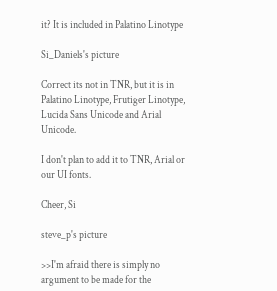it? It is included in Palatino Linotype

Si_Daniels's picture

Correct its not in TNR, but it is in Palatino Linotype, Frutiger Linotype, Lucida Sans Unicode and Arial Unicode.

I don't plan to add it to TNR, Arial or our UI fonts.

Cheer, Si

steve_p's picture

>>I'm afraid there is simply no argument to be made for the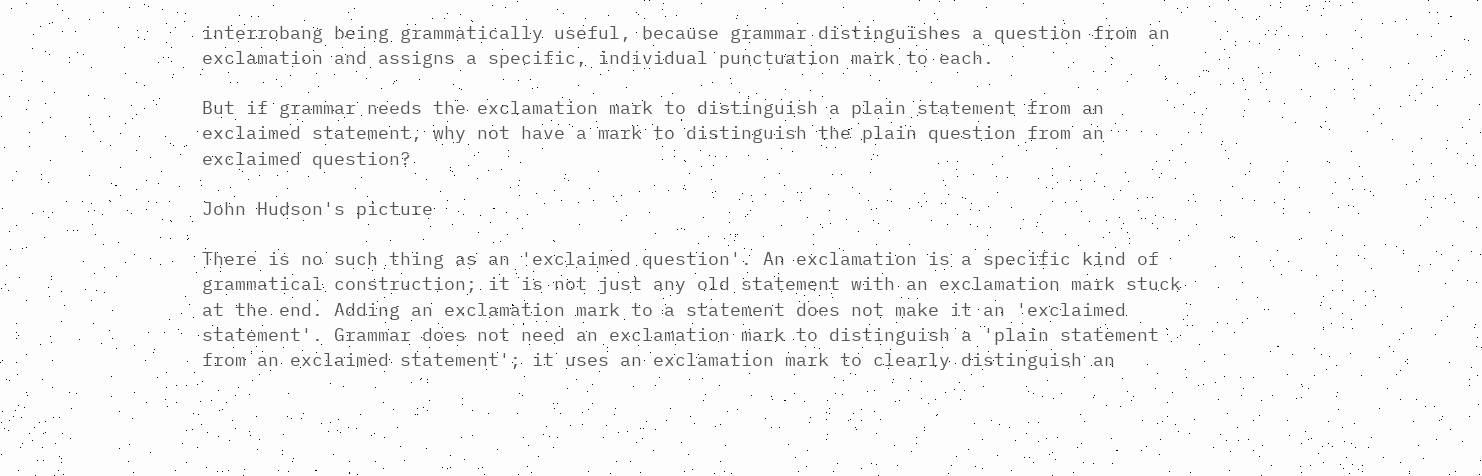interrobang being grammatically useful, because grammar distinguishes a question from an exclamation and assigns a specific, individual punctuation mark to each.

But if grammar needs the exclamation mark to distinguish a plain statement from an exclaimed statement, why not have a mark to distinguish the plain question from an exclaimed question?

John Hudson's picture

There is no such thing as an 'exclaimed question'. An exclamation is a specific kind of grammatical construction; it is not just any old statement with an exclamation mark stuck at the end. Adding an exclamation mark to a statement does not make it an 'exclaimed statement'. Grammar does not need an exclamation mark to distinguish a 'plain statement from an exclaimed statement'; it uses an exclamation mark to clearly distinguish an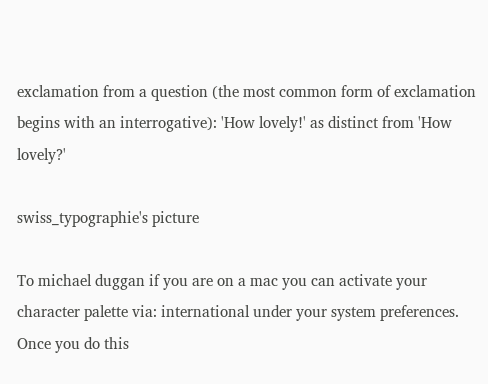exclamation from a question (the most common form of exclamation begins with an interrogative): 'How lovely!' as distinct from 'How lovely?'

swiss_typographie's picture

To michael duggan if you are on a mac you can activate your character palette via: international under your system preferences. Once you do this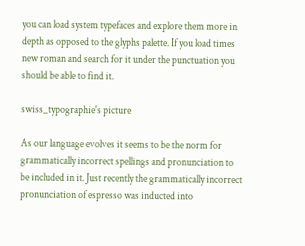you can load system typefaces and explore them more in depth as opposed to the glyphs palette. If you load times new roman and search for it under the punctuation you should be able to find it.

swiss_typographie's picture

As our language evolves it seems to be the norm for grammatically incorrect spellings and pronunciation to be included in it. Just recently the grammatically incorrect pronunciation of espresso was inducted into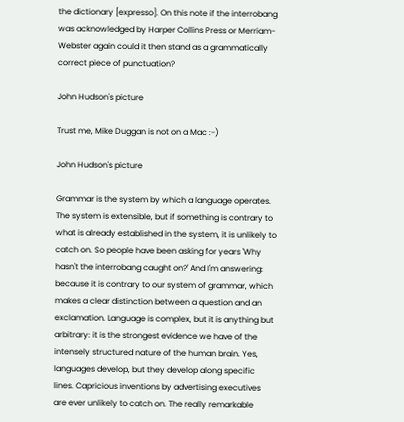the dictionary [expresso]. On this note if the interrobang was acknowledged by Harper Collins Press or Merriam-Webster again could it then stand as a grammatically correct piece of punctuation?

John Hudson's picture

Trust me, Mike Duggan is not on a Mac :-)

John Hudson's picture

Grammar is the system by which a language operates. The system is extensible, but if something is contrary to what is already established in the system, it is unlikely to catch on. So people have been asking for years 'Why hasn't the interrobang caught on?' And I'm answering: because it is contrary to our system of grammar, which makes a clear distinction between a question and an exclamation. Language is complex, but it is anything but arbitrary: it is the strongest evidence we have of the intensely structured nature of the human brain. Yes, languages develop, but they develop along specific lines. Capricious inventions by advertising executives are ever unlikely to catch on. The really remarkable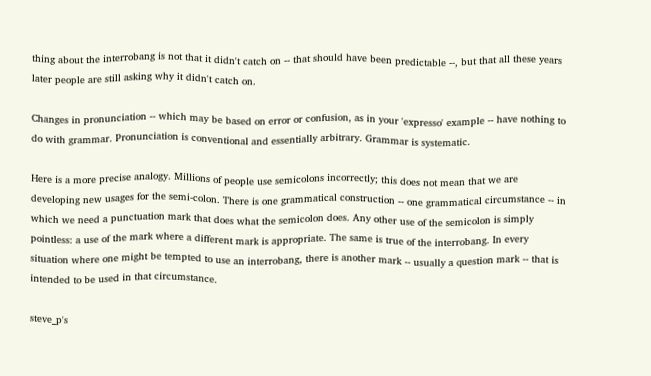thing about the interrobang is not that it didn't catch on -- that should have been predictable --, but that all these years later people are still asking why it didn't catch on.

Changes in pronunciation -- which may be based on error or confusion, as in your 'expresso' example -- have nothing to do with grammar. Pronunciation is conventional and essentially arbitrary. Grammar is systematic.

Here is a more precise analogy. Millions of people use semicolons incorrectly; this does not mean that we are developing new usages for the semi-colon. There is one grammatical construction -- one grammatical circumstance -- in which we need a punctuation mark that does what the semicolon does. Any other use of the semicolon is simply pointless: a use of the mark where a different mark is appropriate. The same is true of the interrobang. In every situation where one might be tempted to use an interrobang, there is another mark -- usually a question mark -- that is intended to be used in that circumstance.

steve_p's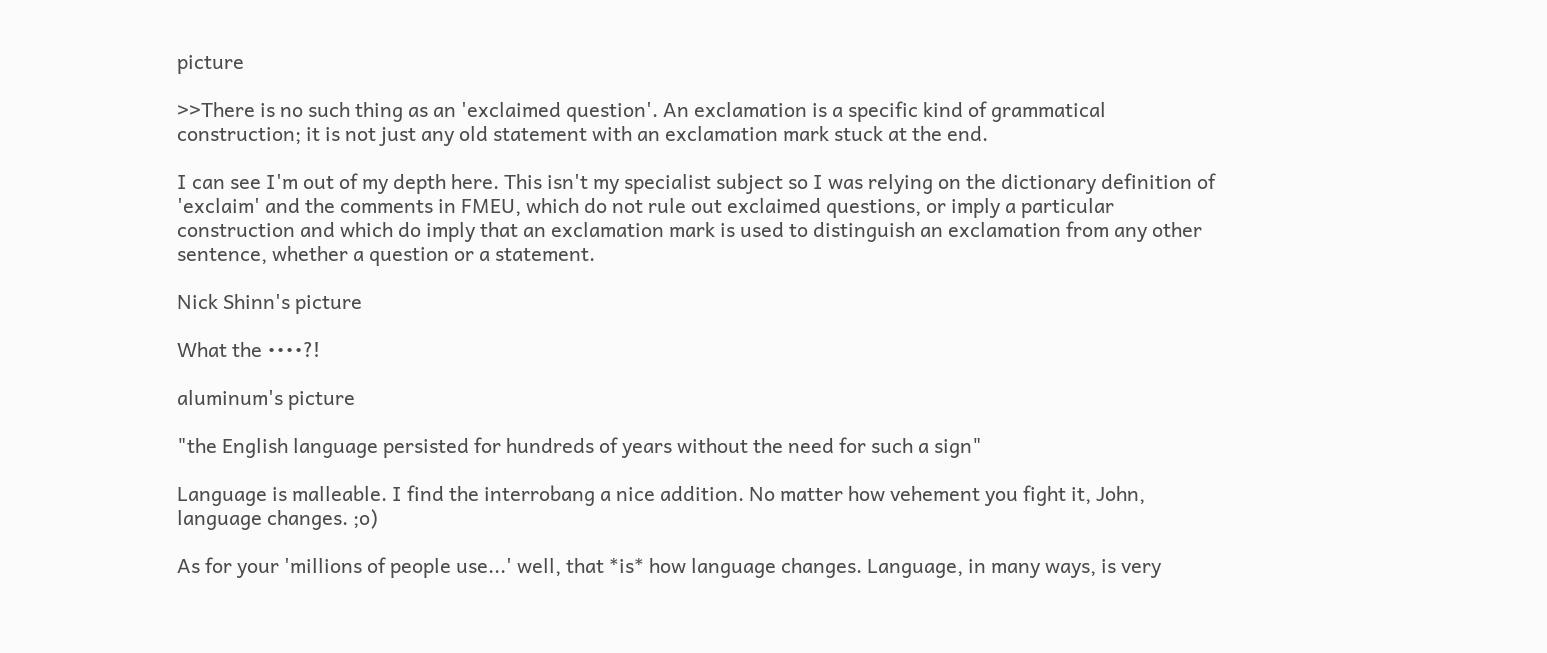picture

>>There is no such thing as an 'exclaimed question'. An exclamation is a specific kind of grammatical construction; it is not just any old statement with an exclamation mark stuck at the end.

I can see I'm out of my depth here. This isn't my specialist subject so I was relying on the dictionary definition of 'exclaim' and the comments in FMEU, which do not rule out exclaimed questions, or imply a particular construction and which do imply that an exclamation mark is used to distinguish an exclamation from any other sentence, whether a question or a statement.

Nick Shinn's picture

What the ••••?!

aluminum's picture

"the English language persisted for hundreds of years without the need for such a sign"

Language is malleable. I find the interrobang a nice addition. No matter how vehement you fight it, John, language changes. ;o)

As for your 'millions of people use...' well, that *is* how language changes. Language, in many ways, is very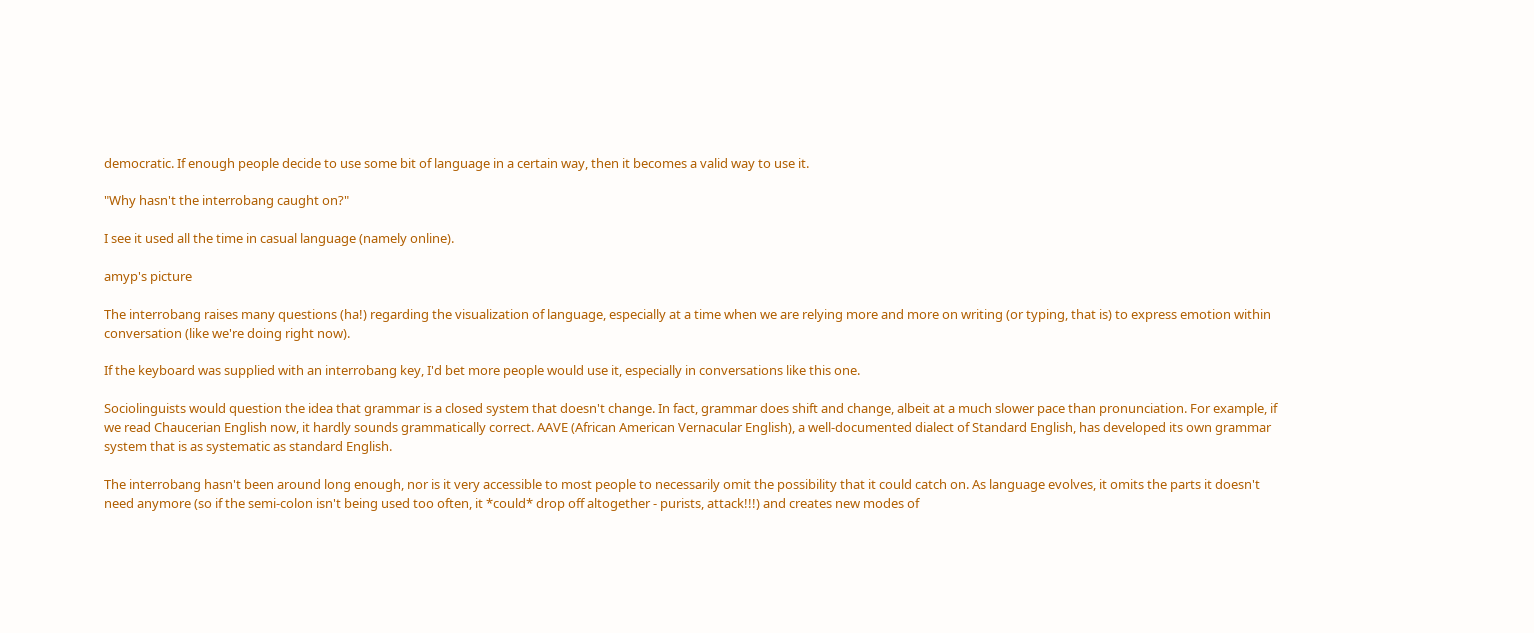democratic. If enough people decide to use some bit of language in a certain way, then it becomes a valid way to use it.

"Why hasn't the interrobang caught on?"

I see it used all the time in casual language (namely online).

amyp's picture

The interrobang raises many questions (ha!) regarding the visualization of language, especially at a time when we are relying more and more on writing (or typing, that is) to express emotion within conversation (like we're doing right now).

If the keyboard was supplied with an interrobang key, I'd bet more people would use it, especially in conversations like this one.

Sociolinguists would question the idea that grammar is a closed system that doesn't change. In fact, grammar does shift and change, albeit at a much slower pace than pronunciation. For example, if we read Chaucerian English now, it hardly sounds grammatically correct. AAVE (African American Vernacular English), a well-documented dialect of Standard English, has developed its own grammar system that is as systematic as standard English.

The interrobang hasn't been around long enough, nor is it very accessible to most people to necessarily omit the possibility that it could catch on. As language evolves, it omits the parts it doesn't need anymore (so if the semi-colon isn't being used too often, it *could* drop off altogether - purists, attack!!!) and creates new modes of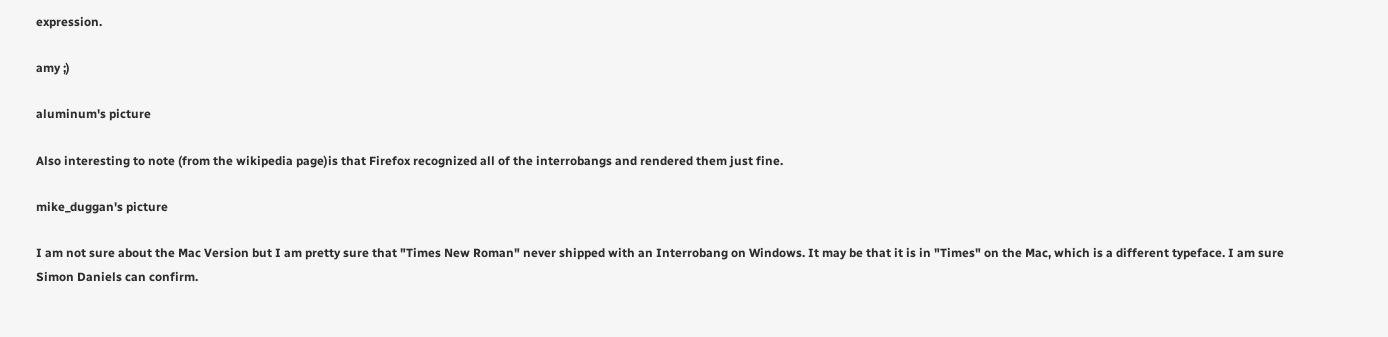expression.

amy ;)

aluminum's picture

Also interesting to note (from the wikipedia page)is that Firefox recognized all of the interrobangs and rendered them just fine.

mike_duggan's picture

I am not sure about the Mac Version but I am pretty sure that "Times New Roman" never shipped with an Interrobang on Windows. It may be that it is in "Times" on the Mac, which is a different typeface. I am sure Simon Daniels can confirm.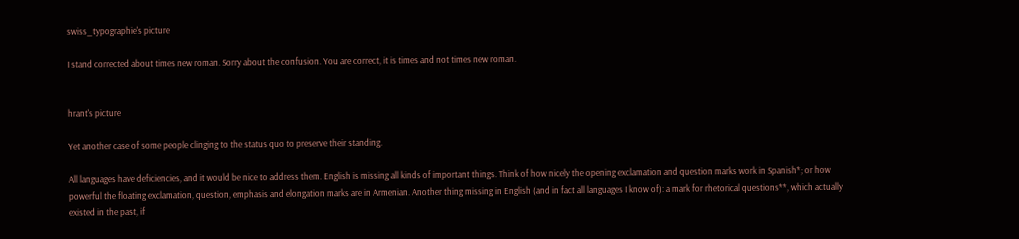swiss_typographie's picture

I stand corrected about times new roman. Sorry about the confusion. You are correct, it is times and not times new roman.


hrant's picture

Yet another case of some people clinging to the status quo to preserve their standing.

All languages have deficiencies, and it would be nice to address them. English is missing all kinds of important things. Think of how nicely the opening exclamation and question marks work in Spanish*; or how powerful the floating exclamation, question, emphasis and elongation marks are in Armenian. Another thing missing in English (and in fact all languages I know of): a mark for rhetorical questions**, which actually existed in the past, if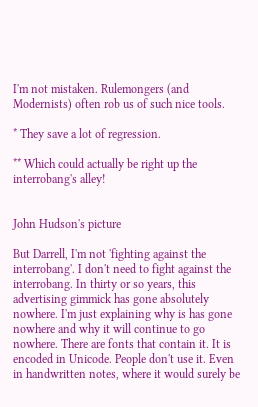I'm not mistaken. Rulemongers (and Modernists) often rob us of such nice tools.

* They save a lot of regression.

** Which could actually be right up the interrobang's alley!


John Hudson's picture

But Darrell, I'm not 'fighting against the interrobang'. I don't need to fight against the interrobang. In thirty or so years, this advertising gimmick has gone absolutely nowhere. I'm just explaining why is has gone nowhere and why it will continue to go nowhere. There are fonts that contain it. It is encoded in Unicode. People don't use it. Even in handwritten notes, where it would surely be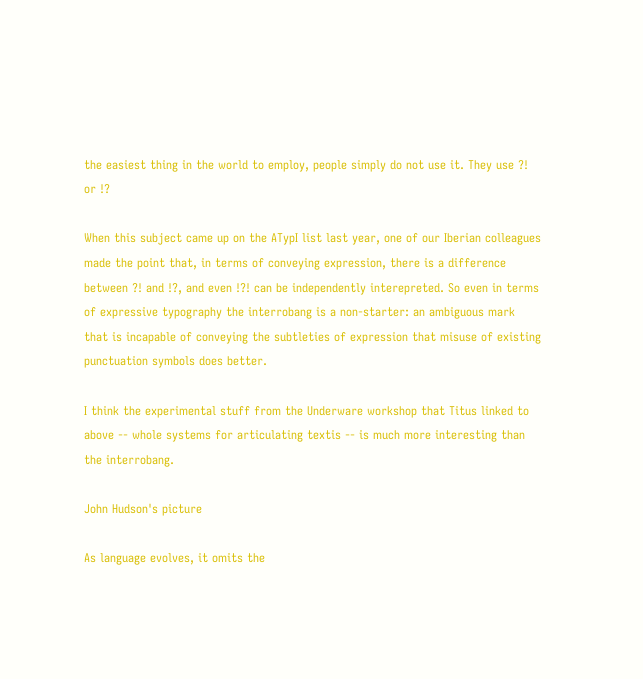the easiest thing in the world to employ, people simply do not use it. They use ?! or !?

When this subject came up on the ATypI list last year, one of our Iberian colleagues made the point that, in terms of conveying expression, there is a difference between ?! and !?, and even !?! can be independently interepreted. So even in terms of expressive typography the interrobang is a non-starter: an ambiguous mark that is incapable of conveying the subtleties of expression that misuse of existing punctuation symbols does better.

I think the experimental stuff from the Underware workshop that Titus linked to above -- whole systems for articulating textis -- is much more interesting than the interrobang.

John Hudson's picture

As language evolves, it omits the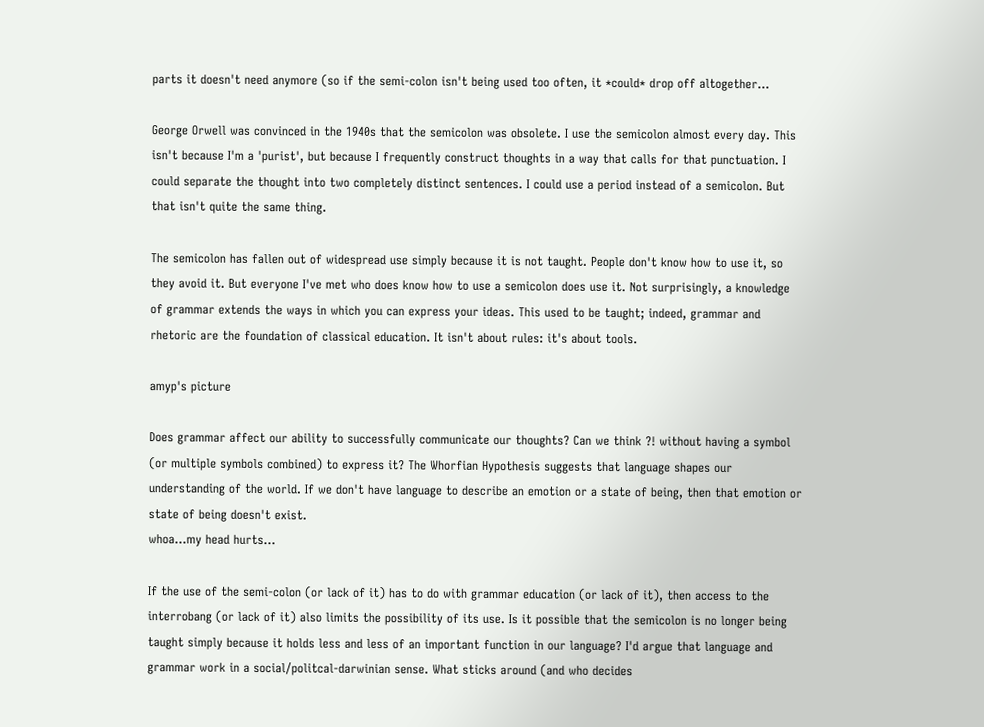parts it doesn't need anymore (so if the semi-colon isn't being used too often, it *could* drop off altogether...

George Orwell was convinced in the 1940s that the semicolon was obsolete. I use the semicolon almost every day. This isn't because I'm a 'purist', but because I frequently construct thoughts in a way that calls for that punctuation. I could separate the thought into two completely distinct sentences. I could use a period instead of a semicolon. But that isn't quite the same thing.

The semicolon has fallen out of widespread use simply because it is not taught. People don't know how to use it, so they avoid it. But everyone I've met who does know how to use a semicolon does use it. Not surprisingly, a knowledge of grammar extends the ways in which you can express your ideas. This used to be taught; indeed, grammar and rhetoric are the foundation of classical education. It isn't about rules: it's about tools.

amyp's picture

Does grammar affect our ability to successfully communicate our thoughts? Can we think ?! without having a symbol (or multiple symbols combined) to express it? The Whorfian Hypothesis suggests that language shapes our understanding of the world. If we don't have language to describe an emotion or a state of being, then that emotion or state of being doesn't exist.
whoa...my head hurts...

If the use of the semi-colon (or lack of it) has to do with grammar education (or lack of it), then access to the interrobang (or lack of it) also limits the possibility of its use. Is it possible that the semicolon is no longer being taught simply because it holds less and less of an important function in our language? I'd argue that language and grammar work in a social/politcal-darwinian sense. What sticks around (and who decides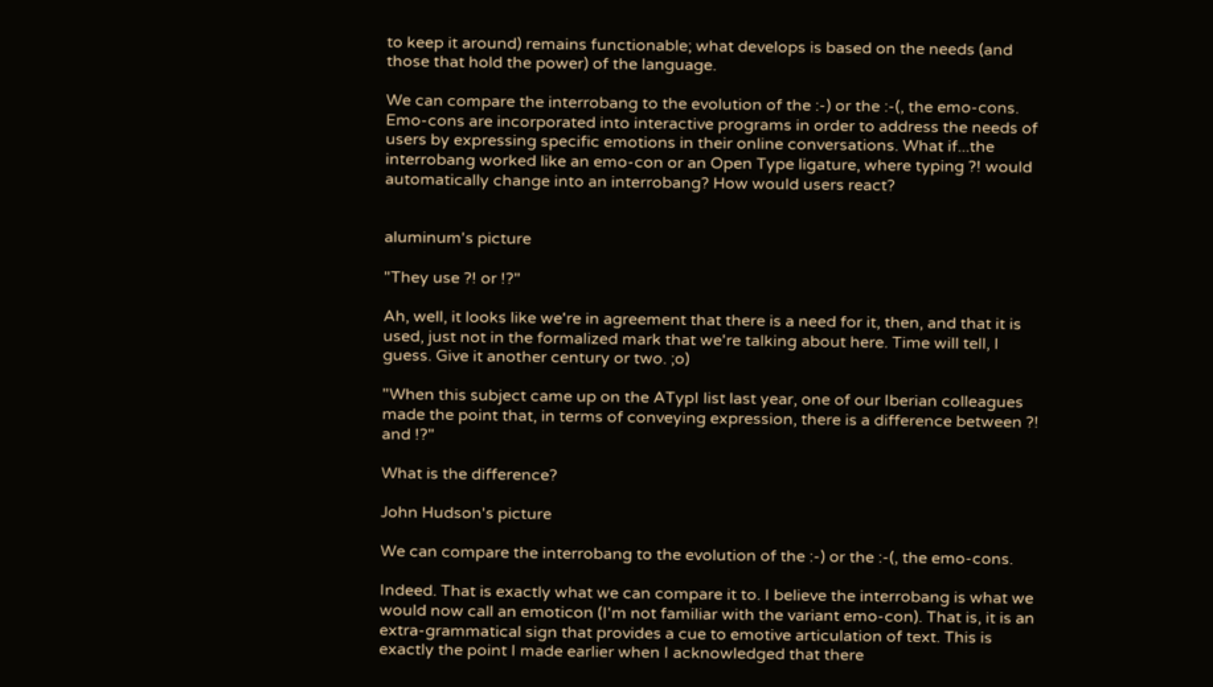to keep it around) remains functionable; what develops is based on the needs (and those that hold the power) of the language.

We can compare the interrobang to the evolution of the :-) or the :-(, the emo-cons. Emo-cons are incorporated into interactive programs in order to address the needs of users by expressing specific emotions in their online conversations. What if...the interrobang worked like an emo-con or an Open Type ligature, where typing ?! would automatically change into an interrobang? How would users react?


aluminum's picture

"They use ?! or !?"

Ah, well, it looks like we're in agreement that there is a need for it, then, and that it is used, just not in the formalized mark that we're talking about here. Time will tell, I guess. Give it another century or two. ;o)

"When this subject came up on the ATypI list last year, one of our Iberian colleagues made the point that, in terms of conveying expression, there is a difference between ?! and !?"

What is the difference?

John Hudson's picture

We can compare the interrobang to the evolution of the :-) or the :-(, the emo-cons.

Indeed. That is exactly what we can compare it to. I believe the interrobang is what we would now call an emoticon (I'm not familiar with the variant emo-con). That is, it is an extra-grammatical sign that provides a cue to emotive articulation of text. This is exactly the point I made earlier when I acknowledged that there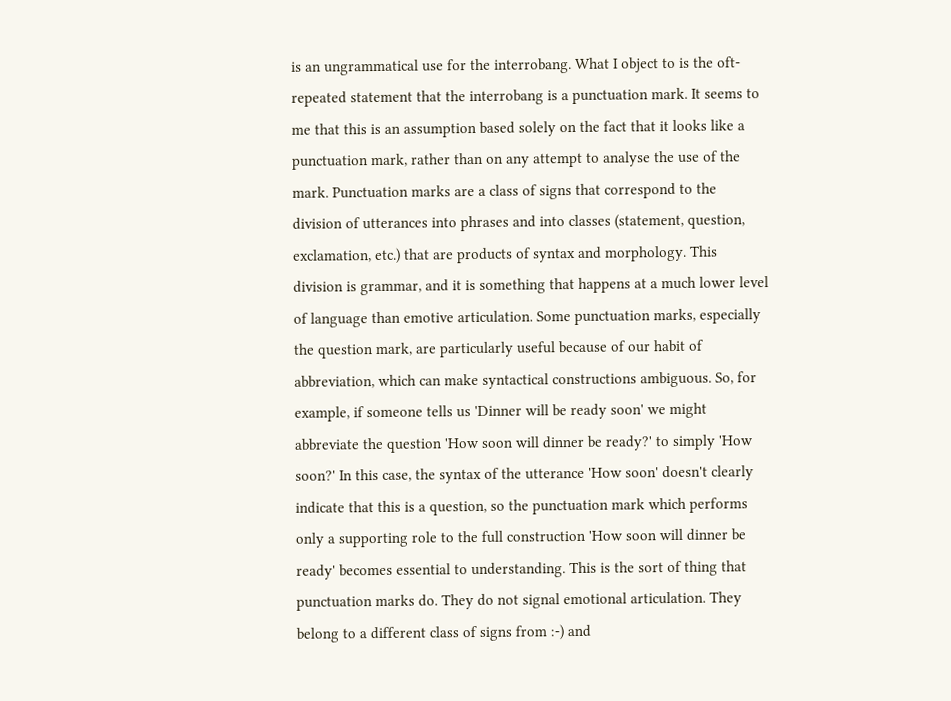is an ungrammatical use for the interrobang. What I object to is the oft-repeated statement that the interrobang is a punctuation mark. It seems to me that this is an assumption based solely on the fact that it looks like a punctuation mark, rather than on any attempt to analyse the use of the mark. Punctuation marks are a class of signs that correspond to the division of utterances into phrases and into classes (statement, question, exclamation, etc.) that are products of syntax and morphology. This division is grammar, and it is something that happens at a much lower level of language than emotive articulation. Some punctuation marks, especially the question mark, are particularly useful because of our habit of abbreviation, which can make syntactical constructions ambiguous. So, for example, if someone tells us 'Dinner will be ready soon' we might abbreviate the question 'How soon will dinner be ready?' to simply 'How soon?' In this case, the syntax of the utterance 'How soon' doesn't clearly indicate that this is a question, so the punctuation mark which performs only a supporting role to the full construction 'How soon will dinner be ready' becomes essential to understanding. This is the sort of thing that punctuation marks do. They do not signal emotional articulation. They belong to a different class of signs from :-) and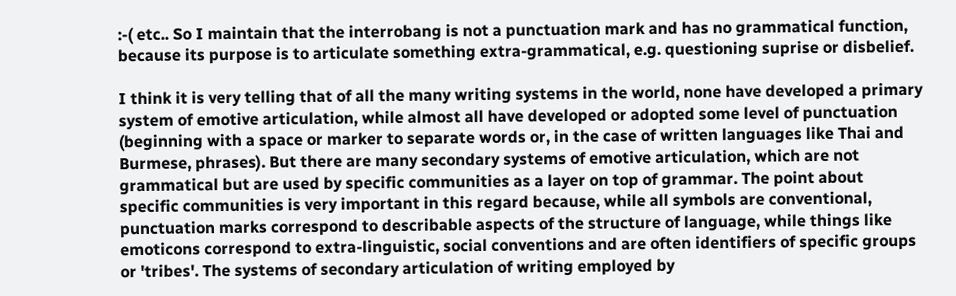:-( etc.. So I maintain that the interrobang is not a punctuation mark and has no grammatical function, because its purpose is to articulate something extra-grammatical, e.g. questioning suprise or disbelief.

I think it is very telling that of all the many writing systems in the world, none have developed a primary system of emotive articulation, while almost all have developed or adopted some level of punctuation (beginning with a space or marker to separate words or, in the case of written languages like Thai and Burmese, phrases). But there are many secondary systems of emotive articulation, which are not grammatical but are used by specific communities as a layer on top of grammar. The point about specific communities is very important in this regard because, while all symbols are conventional, punctuation marks correspond to describable aspects of the structure of language, while things like emoticons correspond to extra-linguistic, social conventions and are often identifiers of specific groups or 'tribes'. The systems of secondary articulation of writing employed by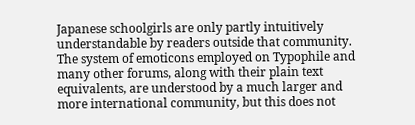Japanese schoolgirls are only partly intuitively understandable by readers outside that community. The system of emoticons employed on Typophile and many other forums, along with their plain text equivalents, are understood by a much larger and more international community, but this does not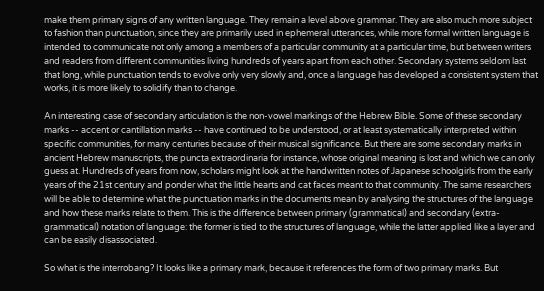make them primary signs of any written language. They remain a level above grammar. They are also much more subject to fashion than punctuation, since they are primarily used in ephemeral utterances, while more formal written language is intended to communicate not only among a members of a particular community at a particular time, but between writers and readers from different communities living hundreds of years apart from each other. Secondary systems seldom last that long, while punctuation tends to evolve only very slowly and, once a language has developed a consistent system that works, it is more likely to solidify than to change.

An interesting case of secondary articulation is the non-vowel markings of the Hebrew Bible. Some of these secondary marks -- accent or cantillation marks -- have continued to be understood, or at least systematically interpreted within specific communities, for many centuries because of their musical significance. But there are some secondary marks in ancient Hebrew manuscripts, the puncta extraordinaria for instance, whose original meaning is lost and which we can only guess at. Hundreds of years from now, scholars might look at the handwritten notes of Japanese schoolgirls from the early years of the 21st century and ponder what the little hearts and cat faces meant to that community. The same researchers will be able to determine what the punctuation marks in the documents mean by analysing the structures of the language and how these marks relate to them. This is the difference between primary (grammatical) and secondary (extra-grammatical) notation of language: the former is tied to the structures of language, while the latter applied like a layer and can be easily disassociated.

So what is the interrobang? It looks like a primary mark, because it references the form of two primary marks. But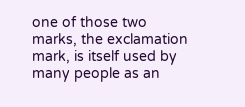one of those two marks, the exclamation mark, is itself used by many people as an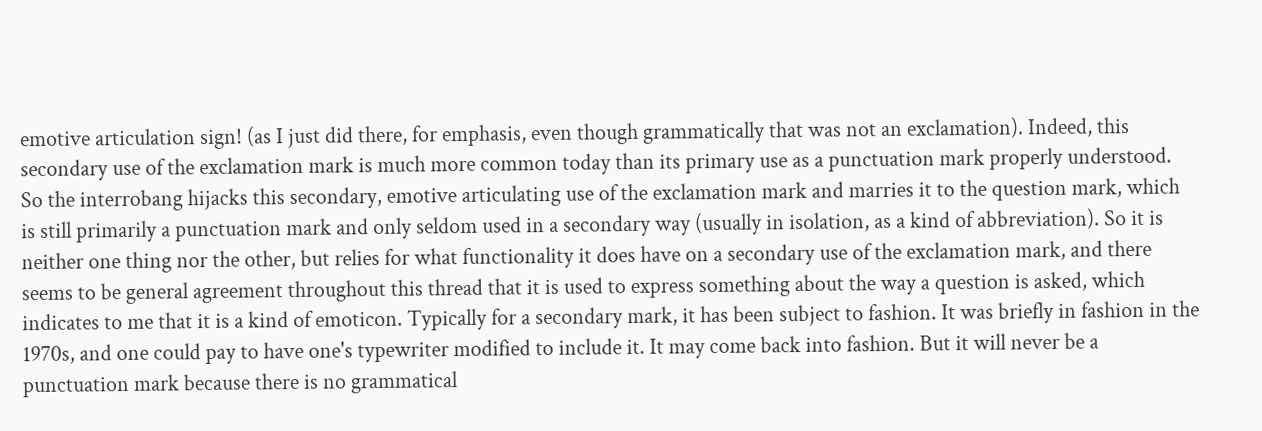emotive articulation sign! (as I just did there, for emphasis, even though grammatically that was not an exclamation). Indeed, this secondary use of the exclamation mark is much more common today than its primary use as a punctuation mark properly understood. So the interrobang hijacks this secondary, emotive articulating use of the exclamation mark and marries it to the question mark, which is still primarily a punctuation mark and only seldom used in a secondary way (usually in isolation, as a kind of abbreviation). So it is neither one thing nor the other, but relies for what functionality it does have on a secondary use of the exclamation mark, and there seems to be general agreement throughout this thread that it is used to express something about the way a question is asked, which indicates to me that it is a kind of emoticon. Typically for a secondary mark, it has been subject to fashion. It was briefly in fashion in the 1970s, and one could pay to have one's typewriter modified to include it. It may come back into fashion. But it will never be a punctuation mark because there is no grammatical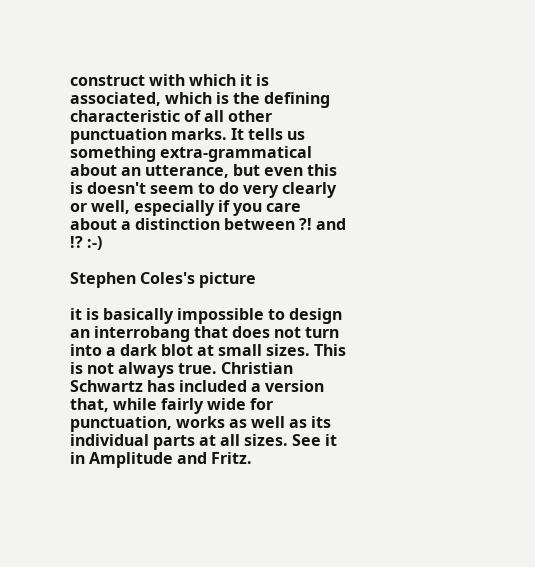construct with which it is associated, which is the defining characteristic of all other punctuation marks. It tells us something extra-grammatical about an utterance, but even this is doesn't seem to do very clearly or well, especially if you care about a distinction between ?! and !? :-)

Stephen Coles's picture

it is basically impossible to design an interrobang that does not turn into a dark blot at small sizes. This is not always true. Christian Schwartz has included a version that, while fairly wide for punctuation, works as well as its individual parts at all sizes. See it in Amplitude and Fritz.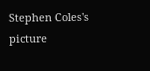Stephen Coles's picture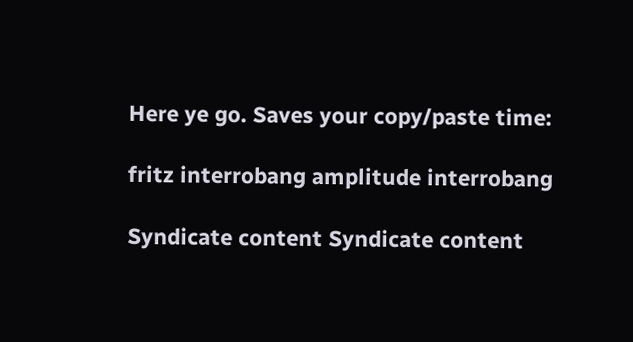Here ye go. Saves your copy/paste time:

fritz interrobang amplitude interrobang

Syndicate content Syndicate content